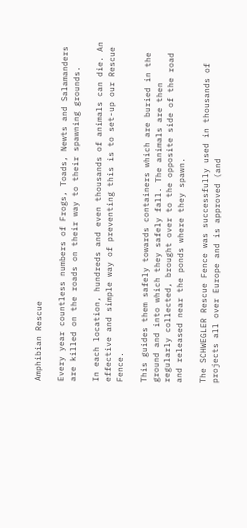Amphibian Rescue

Every year countless numbers of Frogs, Toads, Newts and Salamanders are killed on the roads on their way to their spawning grounds.

In each location, hundreds and even thousands of animals can die. An effective and simple way of preventing this is to set-up our Rescue Fence.

This guides them safely towards containers which are buried in the ground and into which they safely fall. The animals are then regularly collected, brought over to the opposite side of the road and released near the ponds where they spawn.

The SCHWEGLER Rescue Fence was successfully used in thousands of projects all over Europe and is approved (and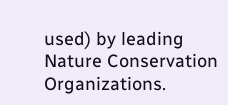used) by leading Nature Conservation Organizations.